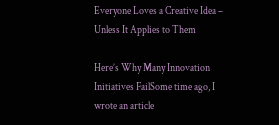Everyone Loves a Creative Idea – Unless It Applies to Them

Here’s Why Many Innovation Initiatives FailSome time ago, I wrote an article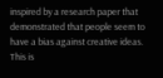inspired by a research paper that demonstrated that people seem to have a bias against creative ideas. This is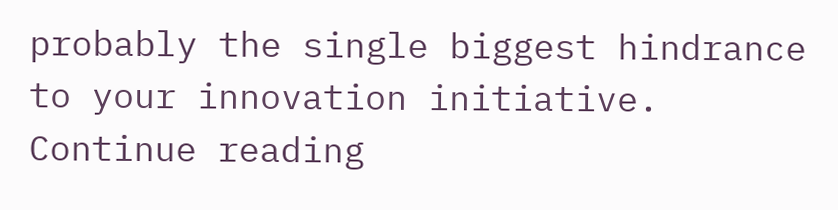probably the single biggest hindrance to your innovation initiative. Continue reading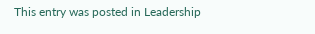This entry was posted in Leadership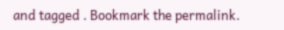and tagged . Bookmark the permalink.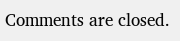Comments are closed.